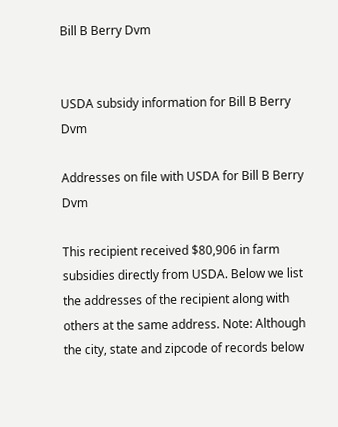Bill B Berry Dvm


USDA subsidy information for Bill B Berry Dvm

Addresses on file with USDA for Bill B Berry Dvm

This recipient received $80,906 in farm subsidies directly from USDA. Below we list the addresses of the recipient along with others at the same address. Note: Although the city, state and zipcode of records below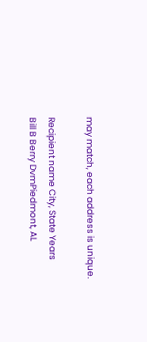may match, each address is unique.

Recipient name City, State Years
Bill B Berry DvmPiedmont, AL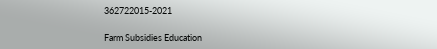362722015-2021

Farm Subsidies Education